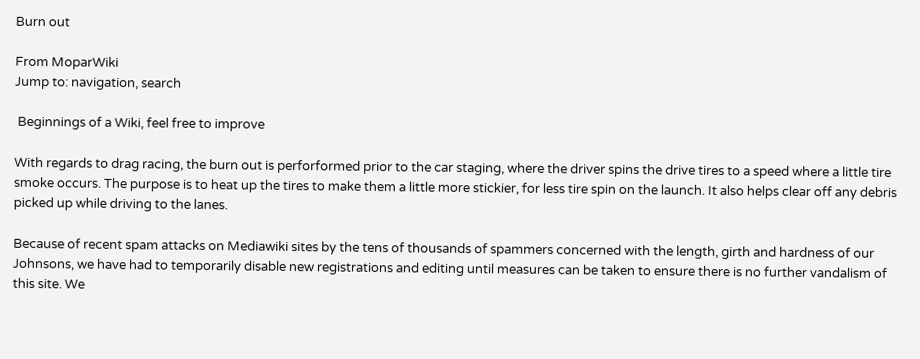Burn out

From MoparWiki
Jump to: navigation, search

 Beginnings of a Wiki, feel free to improve

With regards to drag racing, the burn out is perforformed prior to the car staging, where the driver spins the drive tires to a speed where a little tire smoke occurs. The purpose is to heat up the tires to make them a little more stickier, for less tire spin on the launch. It also helps clear off any debris picked up while driving to the lanes.

Because of recent spam attacks on Mediawiki sites by the tens of thousands of spammers concerned with the length, girth and hardness of our Johnsons, we have had to temporarily disable new registrations and editing until measures can be taken to ensure there is no further vandalism of this site. We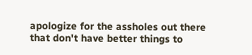apologize for the assholes out there that don't have better things to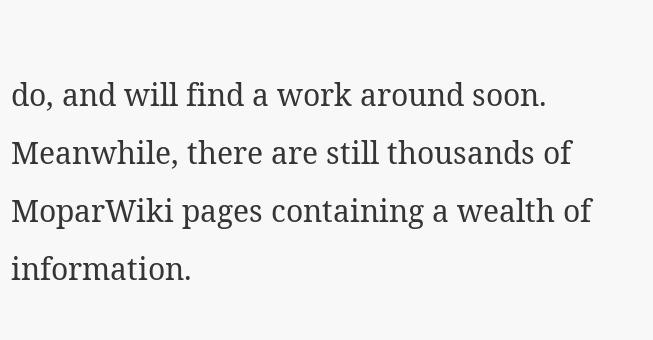do, and will find a work around soon. Meanwhile, there are still thousands of MoparWiki pages containing a wealth of information.